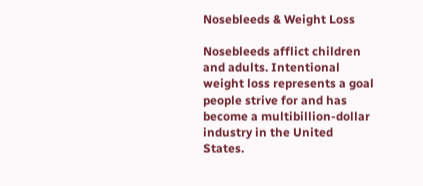Nosebleeds & Weight Loss

Nosebleeds afflict children and adults. Intentional weight loss represents a goal people strive for and has become a multibillion-dollar industry in the United States.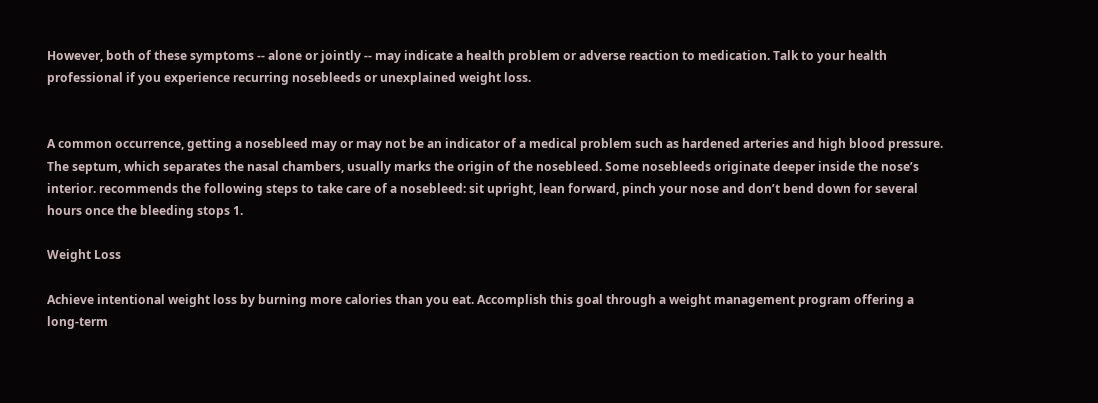However, both of these symptoms -- alone or jointly -- may indicate a health problem or adverse reaction to medication. Talk to your health professional if you experience recurring nosebleeds or unexplained weight loss.


A common occurrence, getting a nosebleed may or may not be an indicator of a medical problem such as hardened arteries and high blood pressure. The septum, which separates the nasal chambers, usually marks the origin of the nosebleed. Some nosebleeds originate deeper inside the nose’s interior. recommends the following steps to take care of a nosebleed: sit upright, lean forward, pinch your nose and don’t bend down for several hours once the bleeding stops 1.

Weight Loss

Achieve intentional weight loss by burning more calories than you eat. Accomplish this goal through a weight management program offering a long-term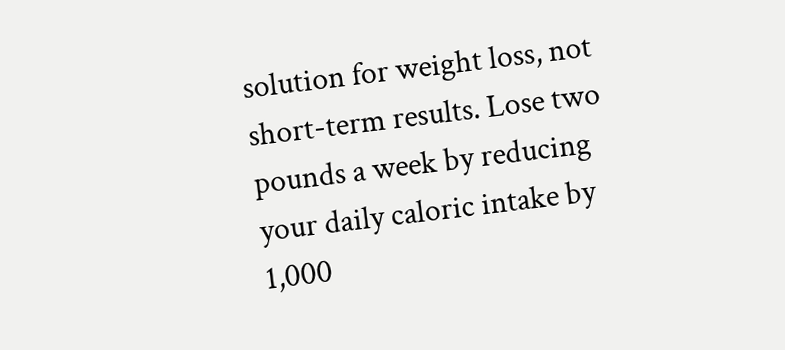solution for weight loss, not short-term results. Lose two pounds a week by reducing your daily caloric intake by 1,000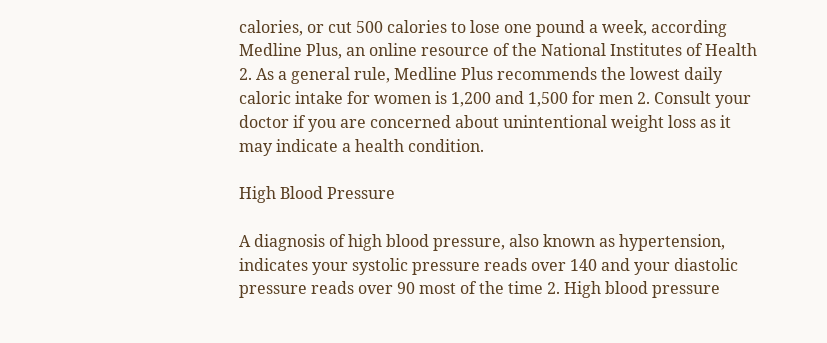calories, or cut 500 calories to lose one pound a week, according Medline Plus, an online resource of the National Institutes of Health 2. As a general rule, Medline Plus recommends the lowest daily caloric intake for women is 1,200 and 1,500 for men 2. Consult your doctor if you are concerned about unintentional weight loss as it may indicate a health condition.

High Blood Pressure

A diagnosis of high blood pressure, also known as hypertension, indicates your systolic pressure reads over 140 and your diastolic pressure reads over 90 most of the time 2. High blood pressure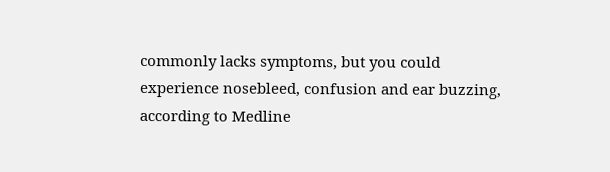commonly lacks symptoms, but you could experience nosebleed, confusion and ear buzzing, according to Medline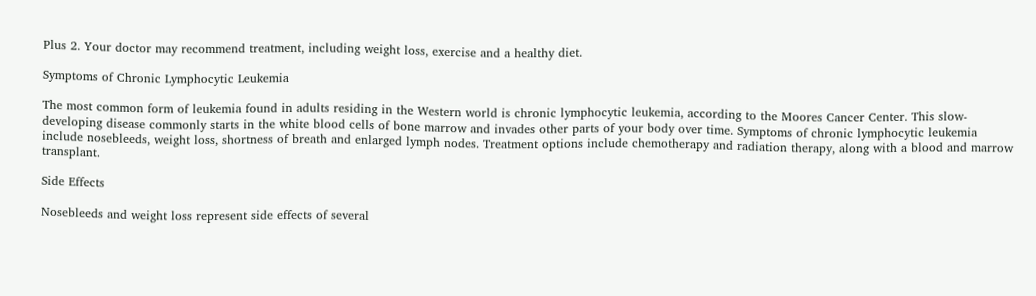Plus 2. Your doctor may recommend treatment, including weight loss, exercise and a healthy diet.

Symptoms of Chronic Lymphocytic Leukemia

The most common form of leukemia found in adults residing in the Western world is chronic lymphocytic leukemia, according to the Moores Cancer Center. This slow-developing disease commonly starts in the white blood cells of bone marrow and invades other parts of your body over time. Symptoms of chronic lymphocytic leukemia include nosebleeds, weight loss, shortness of breath and enlarged lymph nodes. Treatment options include chemotherapy and radiation therapy, along with a blood and marrow transplant.

Side Effects

Nosebleeds and weight loss represent side effects of several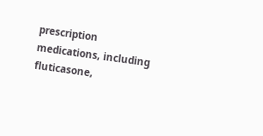prescription medications, including fluticasone,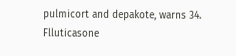pulmicort and depakote, warns 34. Flluticasone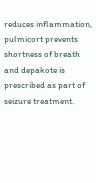reduces inflammation, pulmicort prevents shortness of breath and depakote is prescribed as part of seizure treatment.